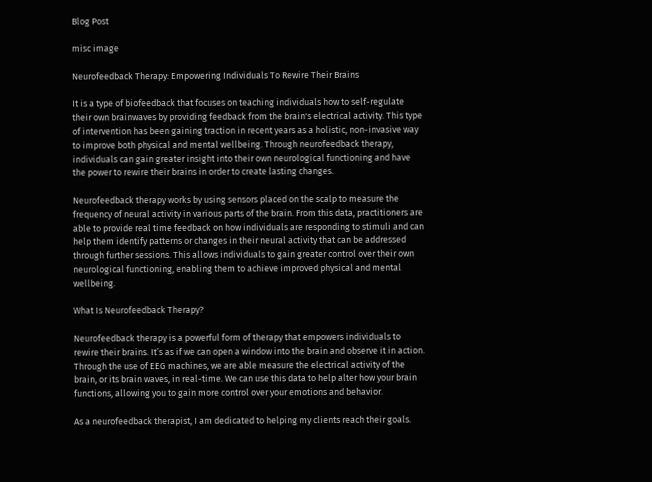Blog Post

misc image

Neurofeedback Therapy: Empowering Individuals To Rewire Their Brains

It is a type of biofeedback that focuses on teaching individuals how to self-regulate their own brainwaves by providing feedback from the brain's electrical activity. This type of intervention has been gaining traction in recent years as a holistic, non-invasive way to improve both physical and mental wellbeing. Through neurofeedback therapy, individuals can gain greater insight into their own neurological functioning and have the power to rewire their brains in order to create lasting changes.

Neurofeedback therapy works by using sensors placed on the scalp to measure the frequency of neural activity in various parts of the brain. From this data, practitioners are able to provide real time feedback on how individuals are responding to stimuli and can help them identify patterns or changes in their neural activity that can be addressed through further sessions. This allows individuals to gain greater control over their own neurological functioning, enabling them to achieve improved physical and mental wellbeing.

What Is Neurofeedback Therapy?

Neurofeedback therapy is a powerful form of therapy that empowers individuals to rewire their brains. It’s as if we can open a window into the brain and observe it in action. Through the use of EEG machines, we are able measure the electrical activity of the brain, or its brain waves, in real-time. We can use this data to help alter how your brain functions, allowing you to gain more control over your emotions and behavior.

As a neurofeedback therapist, I am dedicated to helping my clients reach their goals.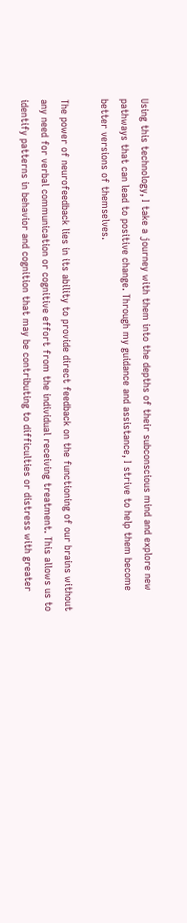Using this technology, I take a journey with them into the depths of their subconscious mind and explore new pathways that can lead to positive change. Through my guidance and assistance, I strive to help them become better versions of themselves.

The power of neurofeedback lies in its ability to provide direct feedback on the functioning of our brains without any need for verbal communication or cognitive effort from the individual receiving treatment. This allows us to identify patterns in behavior and cognition that may be contributing to difficulties or distress with greater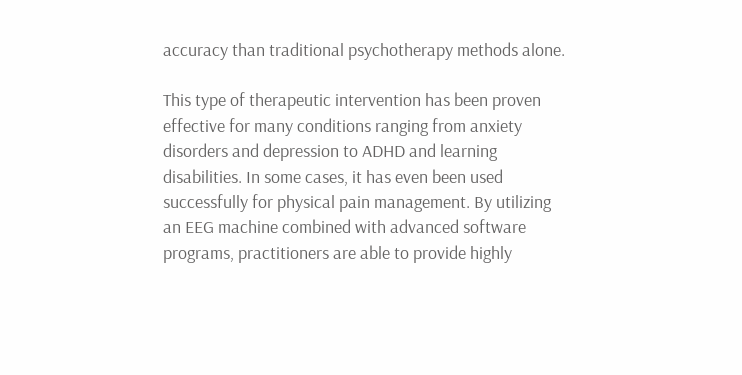accuracy than traditional psychotherapy methods alone.

This type of therapeutic intervention has been proven effective for many conditions ranging from anxiety disorders and depression to ADHD and learning disabilities. In some cases, it has even been used successfully for physical pain management. By utilizing an EEG machine combined with advanced software programs, practitioners are able to provide highly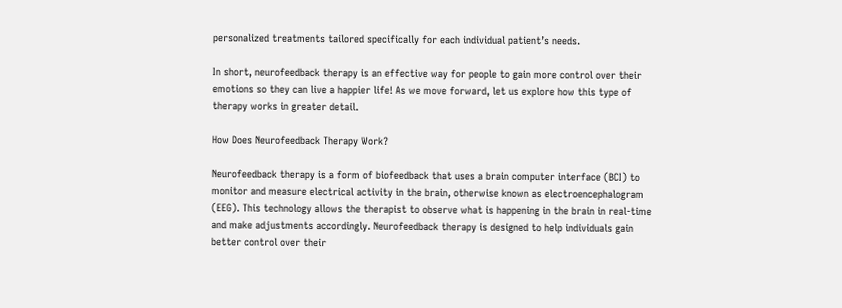personalized treatments tailored specifically for each individual patient’s needs.

In short, neurofeedback therapy is an effective way for people to gain more control over their emotions so they can live a happier life! As we move forward, let us explore how this type of therapy works in greater detail.

How Does Neurofeedback Therapy Work?

Neurofeedback therapy is a form of biofeedback that uses a brain computer interface (BCI) to monitor and measure electrical activity in the brain, otherwise known as electroencephalogram (EEG). This technology allows the therapist to observe what is happening in the brain in real-time and make adjustments accordingly. Neurofeedback therapy is designed to help individuals gain better control over their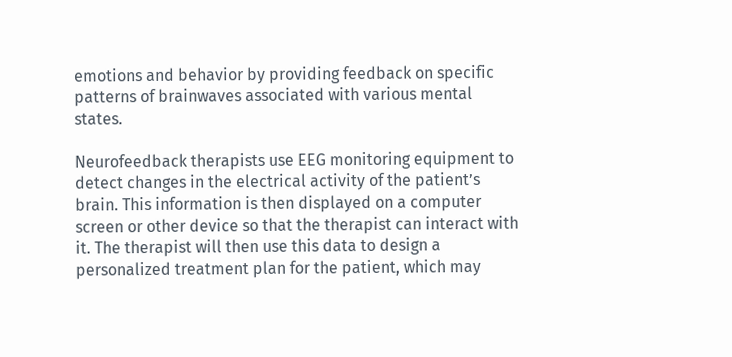emotions and behavior by providing feedback on specific patterns of brainwaves associated with various mental states.

Neurofeedback therapists use EEG monitoring equipment to detect changes in the electrical activity of the patient’s brain. This information is then displayed on a computer screen or other device so that the therapist can interact with it. The therapist will then use this data to design a personalized treatment plan for the patient, which may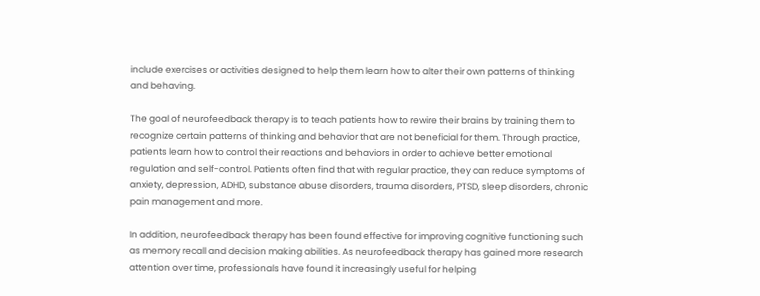include exercises or activities designed to help them learn how to alter their own patterns of thinking and behaving.

The goal of neurofeedback therapy is to teach patients how to rewire their brains by training them to recognize certain patterns of thinking and behavior that are not beneficial for them. Through practice, patients learn how to control their reactions and behaviors in order to achieve better emotional regulation and self-control. Patients often find that with regular practice, they can reduce symptoms of anxiety, depression, ADHD, substance abuse disorders, trauma disorders, PTSD, sleep disorders, chronic pain management and more.

In addition, neurofeedback therapy has been found effective for improving cognitive functioning such as memory recall and decision making abilities. As neurofeedback therapy has gained more research attention over time, professionals have found it increasingly useful for helping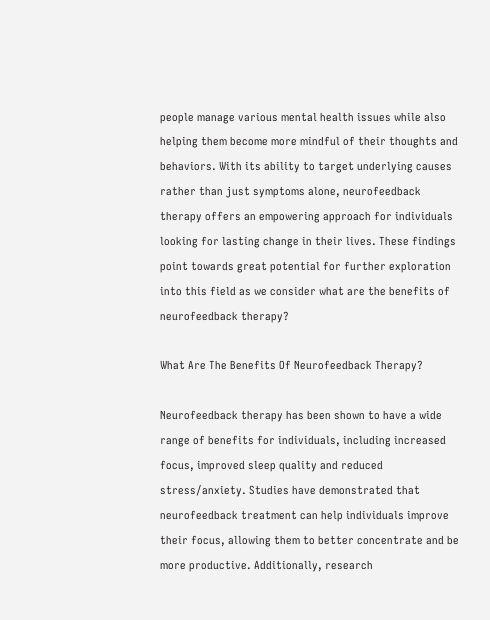people manage various mental health issues while also helping them become more mindful of their thoughts and behaviors. With its ability to target underlying causes rather than just symptoms alone, neurofeedback therapy offers an empowering approach for individuals looking for lasting change in their lives. These findings point towards great potential for further exploration into this field as we consider what are the benefits of neurofeedback therapy?

What Are The Benefits Of Neurofeedback Therapy?

Neurofeedback therapy has been shown to have a wide range of benefits for individuals, including increased focus, improved sleep quality and reduced stress/anxiety. Studies have demonstrated that neurofeedback treatment can help individuals improve their focus, allowing them to better concentrate and be more productive. Additionally, research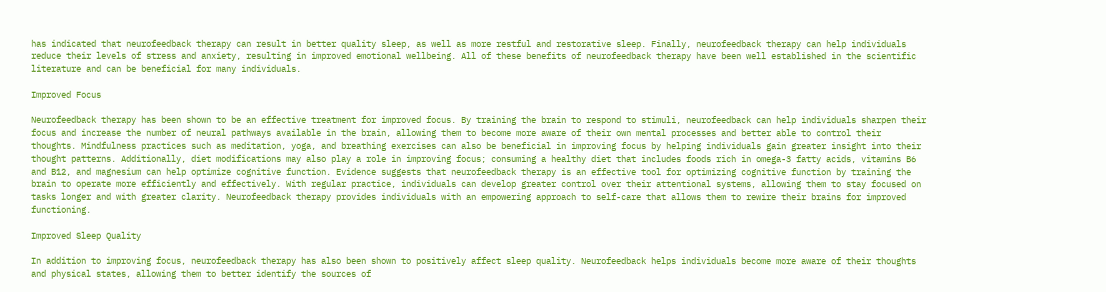has indicated that neurofeedback therapy can result in better quality sleep, as well as more restful and restorative sleep. Finally, neurofeedback therapy can help individuals reduce their levels of stress and anxiety, resulting in improved emotional wellbeing. All of these benefits of neurofeedback therapy have been well established in the scientific literature and can be beneficial for many individuals.

Improved Focus

Neurofeedback therapy has been shown to be an effective treatment for improved focus. By training the brain to respond to stimuli, neurofeedback can help individuals sharpen their focus and increase the number of neural pathways available in the brain, allowing them to become more aware of their own mental processes and better able to control their thoughts. Mindfulness practices such as meditation, yoga, and breathing exercises can also be beneficial in improving focus by helping individuals gain greater insight into their thought patterns. Additionally, diet modifications may also play a role in improving focus; consuming a healthy diet that includes foods rich in omega-3 fatty acids, vitamins B6 and B12, and magnesium can help optimize cognitive function. Evidence suggests that neurofeedback therapy is an effective tool for optimizing cognitive function by training the brain to operate more efficiently and effectively. With regular practice, individuals can develop greater control over their attentional systems, allowing them to stay focused on tasks longer and with greater clarity. Neurofeedback therapy provides individuals with an empowering approach to self-care that allows them to rewire their brains for improved functioning.

Improved Sleep Quality

In addition to improving focus, neurofeedback therapy has also been shown to positively affect sleep quality. Neurofeedback helps individuals become more aware of their thoughts and physical states, allowing them to better identify the sources of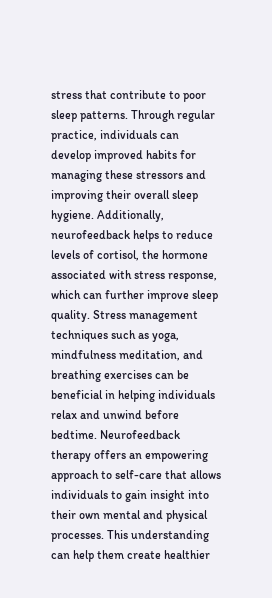stress that contribute to poor sleep patterns. Through regular practice, individuals can develop improved habits for managing these stressors and improving their overall sleep hygiene. Additionally, neurofeedback helps to reduce levels of cortisol, the hormone associated with stress response, which can further improve sleep quality. Stress management techniques such as yoga, mindfulness meditation, and breathing exercises can be beneficial in helping individuals relax and unwind before bedtime. Neurofeedback therapy offers an empowering approach to self-care that allows individuals to gain insight into their own mental and physical processes. This understanding can help them create healthier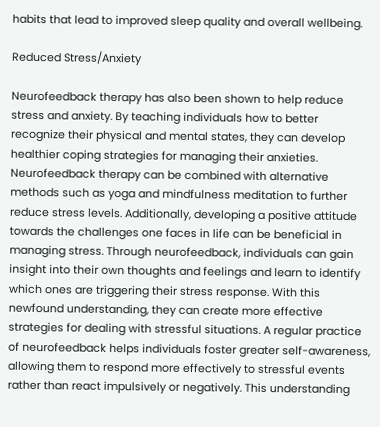habits that lead to improved sleep quality and overall wellbeing.

Reduced Stress/Anxiety

Neurofeedback therapy has also been shown to help reduce stress and anxiety. By teaching individuals how to better recognize their physical and mental states, they can develop healthier coping strategies for managing their anxieties. Neurofeedback therapy can be combined with alternative methods such as yoga and mindfulness meditation to further reduce stress levels. Additionally, developing a positive attitude towards the challenges one faces in life can be beneficial in managing stress. Through neurofeedback, individuals can gain insight into their own thoughts and feelings and learn to identify which ones are triggering their stress response. With this newfound understanding, they can create more effective strategies for dealing with stressful situations. A regular practice of neurofeedback helps individuals foster greater self-awareness, allowing them to respond more effectively to stressful events rather than react impulsively or negatively. This understanding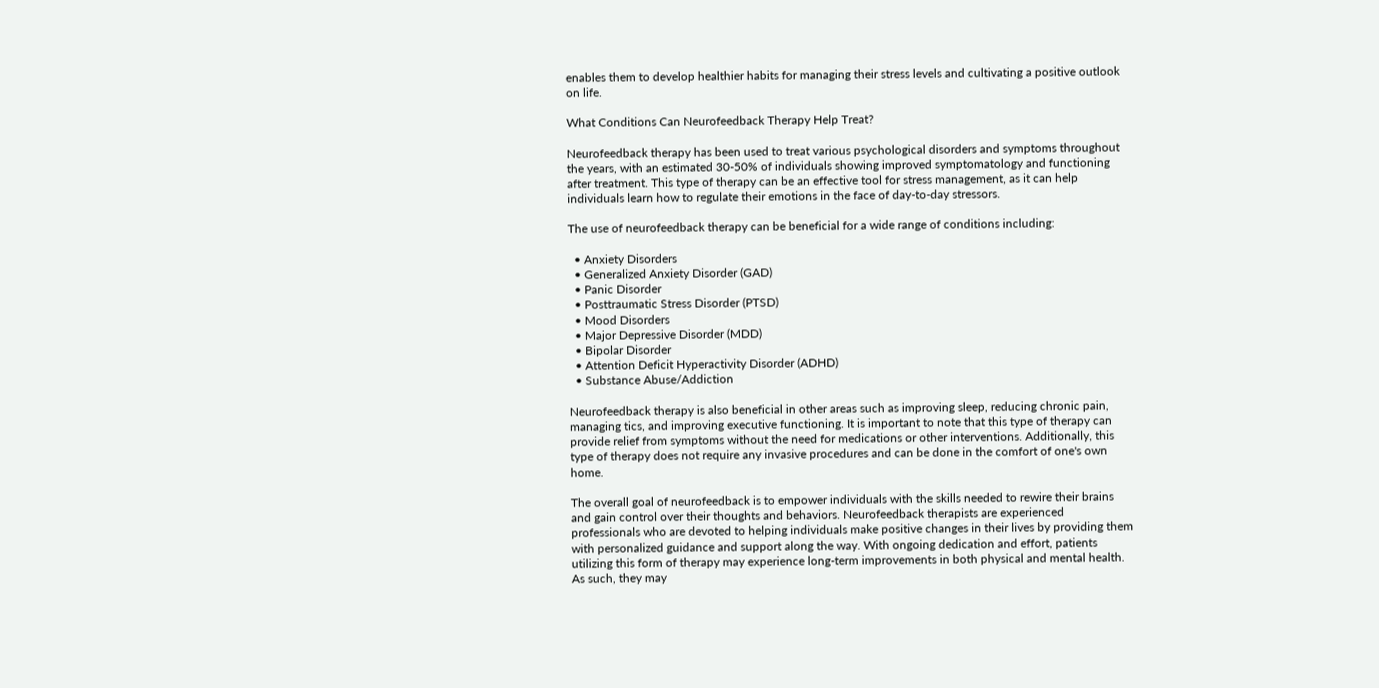enables them to develop healthier habits for managing their stress levels and cultivating a positive outlook on life.

What Conditions Can Neurofeedback Therapy Help Treat?

Neurofeedback therapy has been used to treat various psychological disorders and symptoms throughout the years, with an estimated 30-50% of individuals showing improved symptomatology and functioning after treatment. This type of therapy can be an effective tool for stress management, as it can help individuals learn how to regulate their emotions in the face of day-to-day stressors.

The use of neurofeedback therapy can be beneficial for a wide range of conditions including:

  • Anxiety Disorders
  • Generalized Anxiety Disorder (GAD)
  • Panic Disorder
  • Posttraumatic Stress Disorder (PTSD)
  • Mood Disorders
  • Major Depressive Disorder (MDD)
  • Bipolar Disorder
  • Attention Deficit Hyperactivity Disorder (ADHD)
  • Substance Abuse/Addiction

Neurofeedback therapy is also beneficial in other areas such as improving sleep, reducing chronic pain, managing tics, and improving executive functioning. It is important to note that this type of therapy can provide relief from symptoms without the need for medications or other interventions. Additionally, this type of therapy does not require any invasive procedures and can be done in the comfort of one's own home.

The overall goal of neurofeedback is to empower individuals with the skills needed to rewire their brains and gain control over their thoughts and behaviors. Neurofeedback therapists are experienced professionals who are devoted to helping individuals make positive changes in their lives by providing them with personalized guidance and support along the way. With ongoing dedication and effort, patients utilizing this form of therapy may experience long-term improvements in both physical and mental health. As such, they may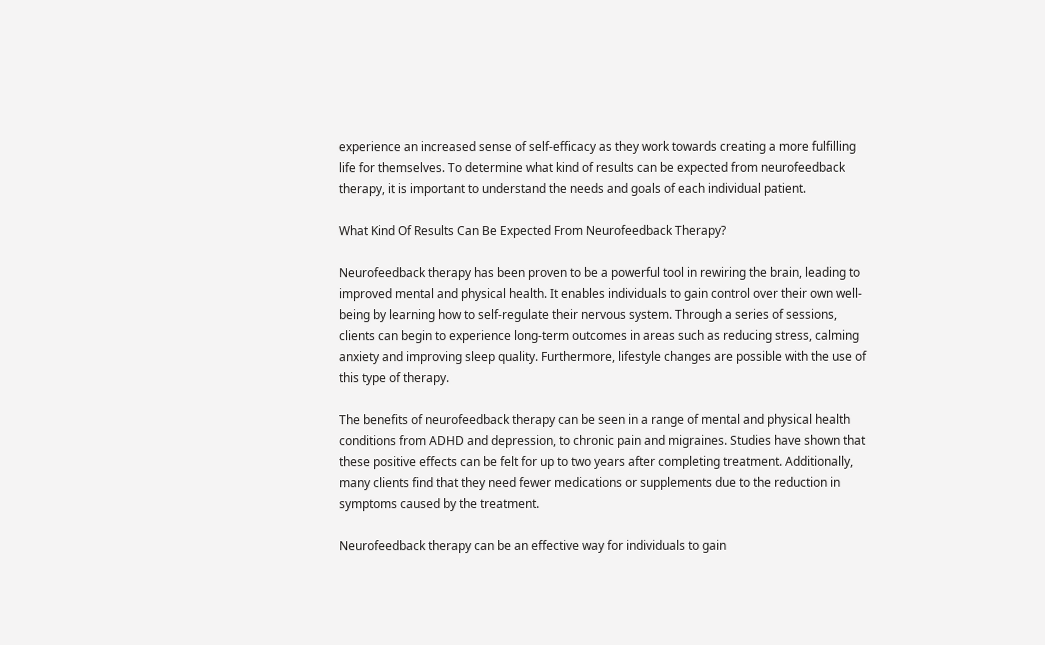experience an increased sense of self-efficacy as they work towards creating a more fulfilling life for themselves. To determine what kind of results can be expected from neurofeedback therapy, it is important to understand the needs and goals of each individual patient.

What Kind Of Results Can Be Expected From Neurofeedback Therapy?

Neurofeedback therapy has been proven to be a powerful tool in rewiring the brain, leading to improved mental and physical health. It enables individuals to gain control over their own well-being by learning how to self-regulate their nervous system. Through a series of sessions, clients can begin to experience long-term outcomes in areas such as reducing stress, calming anxiety and improving sleep quality. Furthermore, lifestyle changes are possible with the use of this type of therapy.

The benefits of neurofeedback therapy can be seen in a range of mental and physical health conditions from ADHD and depression, to chronic pain and migraines. Studies have shown that these positive effects can be felt for up to two years after completing treatment. Additionally, many clients find that they need fewer medications or supplements due to the reduction in symptoms caused by the treatment.

Neurofeedback therapy can be an effective way for individuals to gain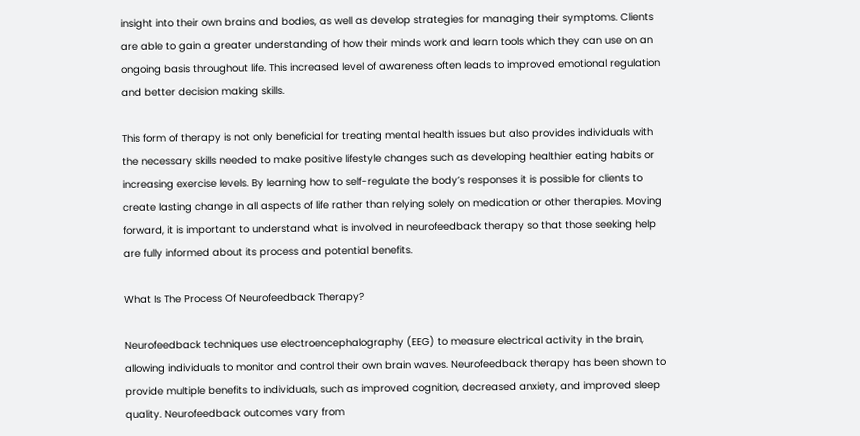insight into their own brains and bodies, as well as develop strategies for managing their symptoms. Clients are able to gain a greater understanding of how their minds work and learn tools which they can use on an ongoing basis throughout life. This increased level of awareness often leads to improved emotional regulation and better decision making skills.

This form of therapy is not only beneficial for treating mental health issues but also provides individuals with the necessary skills needed to make positive lifestyle changes such as developing healthier eating habits or increasing exercise levels. By learning how to self-regulate the body’s responses it is possible for clients to create lasting change in all aspects of life rather than relying solely on medication or other therapies. Moving forward, it is important to understand what is involved in neurofeedback therapy so that those seeking help are fully informed about its process and potential benefits.

What Is The Process Of Neurofeedback Therapy?

Neurofeedback techniques use electroencephalography (EEG) to measure electrical activity in the brain, allowing individuals to monitor and control their own brain waves. Neurofeedback therapy has been shown to provide multiple benefits to individuals, such as improved cognition, decreased anxiety, and improved sleep quality. Neurofeedback outcomes vary from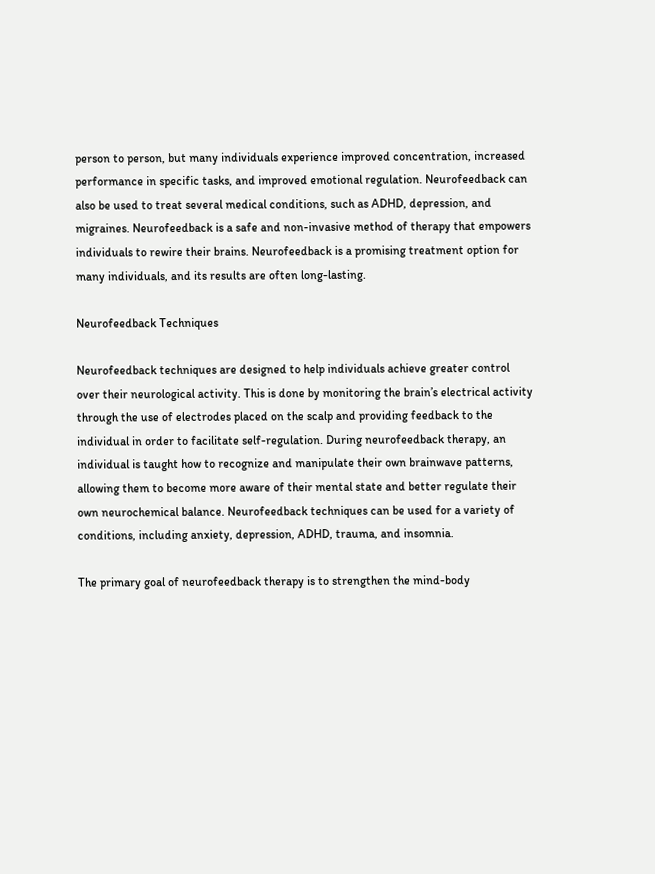person to person, but many individuals experience improved concentration, increased performance in specific tasks, and improved emotional regulation. Neurofeedback can also be used to treat several medical conditions, such as ADHD, depression, and migraines. Neurofeedback is a safe and non-invasive method of therapy that empowers individuals to rewire their brains. Neurofeedback is a promising treatment option for many individuals, and its results are often long-lasting.

Neurofeedback Techniques

Neurofeedback techniques are designed to help individuals achieve greater control over their neurological activity. This is done by monitoring the brain’s electrical activity through the use of electrodes placed on the scalp and providing feedback to the individual in order to facilitate self-regulation. During neurofeedback therapy, an individual is taught how to recognize and manipulate their own brainwave patterns, allowing them to become more aware of their mental state and better regulate their own neurochemical balance. Neurofeedback techniques can be used for a variety of conditions, including anxiety, depression, ADHD, trauma, and insomnia.

The primary goal of neurofeedback therapy is to strengthen the mind-body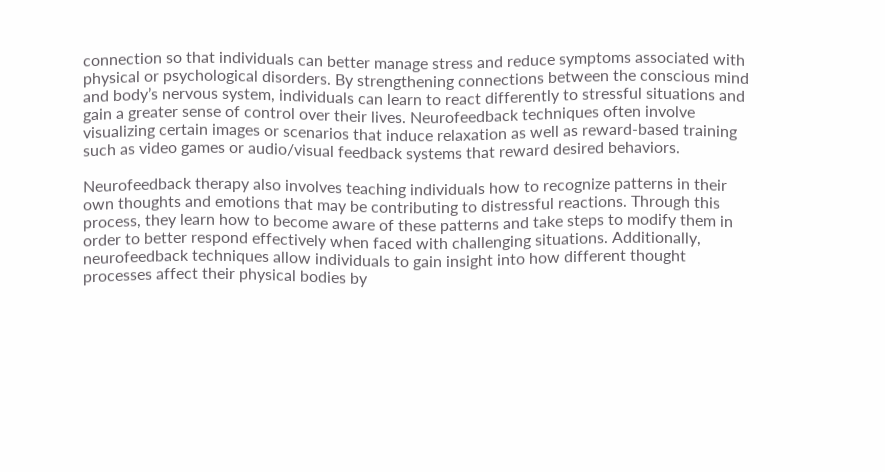connection so that individuals can better manage stress and reduce symptoms associated with physical or psychological disorders. By strengthening connections between the conscious mind and body’s nervous system, individuals can learn to react differently to stressful situations and gain a greater sense of control over their lives. Neurofeedback techniques often involve visualizing certain images or scenarios that induce relaxation as well as reward-based training such as video games or audio/visual feedback systems that reward desired behaviors.

Neurofeedback therapy also involves teaching individuals how to recognize patterns in their own thoughts and emotions that may be contributing to distressful reactions. Through this process, they learn how to become aware of these patterns and take steps to modify them in order to better respond effectively when faced with challenging situations. Additionally, neurofeedback techniques allow individuals to gain insight into how different thought processes affect their physical bodies by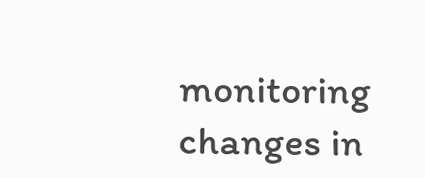monitoring changes in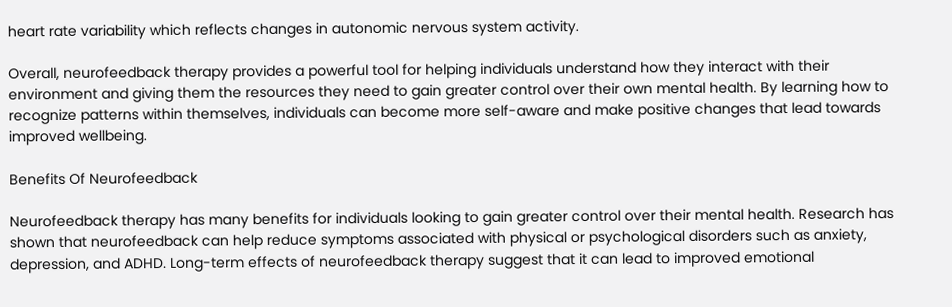heart rate variability which reflects changes in autonomic nervous system activity.

Overall, neurofeedback therapy provides a powerful tool for helping individuals understand how they interact with their environment and giving them the resources they need to gain greater control over their own mental health. By learning how to recognize patterns within themselves, individuals can become more self-aware and make positive changes that lead towards improved wellbeing.

Benefits Of Neurofeedback

Neurofeedback therapy has many benefits for individuals looking to gain greater control over their mental health. Research has shown that neurofeedback can help reduce symptoms associated with physical or psychological disorders such as anxiety, depression, and ADHD. Long-term effects of neurofeedback therapy suggest that it can lead to improved emotional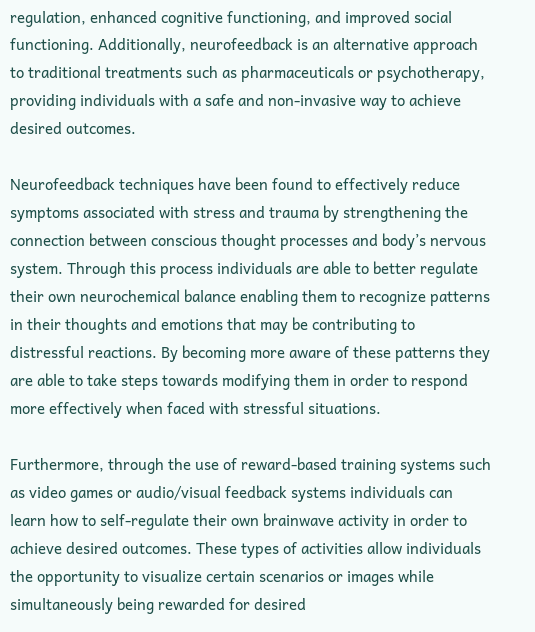regulation, enhanced cognitive functioning, and improved social functioning. Additionally, neurofeedback is an alternative approach to traditional treatments such as pharmaceuticals or psychotherapy, providing individuals with a safe and non-invasive way to achieve desired outcomes.

Neurofeedback techniques have been found to effectively reduce symptoms associated with stress and trauma by strengthening the connection between conscious thought processes and body’s nervous system. Through this process individuals are able to better regulate their own neurochemical balance enabling them to recognize patterns in their thoughts and emotions that may be contributing to distressful reactions. By becoming more aware of these patterns they are able to take steps towards modifying them in order to respond more effectively when faced with stressful situations.

Furthermore, through the use of reward-based training systems such as video games or audio/visual feedback systems individuals can learn how to self-regulate their own brainwave activity in order to achieve desired outcomes. These types of activities allow individuals the opportunity to visualize certain scenarios or images while simultaneously being rewarded for desired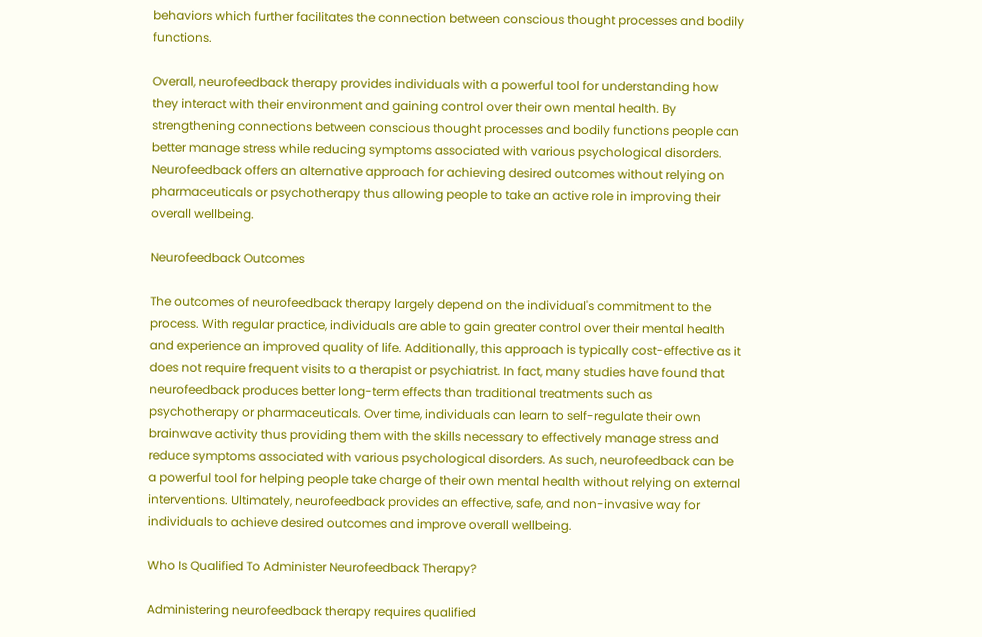behaviors which further facilitates the connection between conscious thought processes and bodily functions.

Overall, neurofeedback therapy provides individuals with a powerful tool for understanding how they interact with their environment and gaining control over their own mental health. By strengthening connections between conscious thought processes and bodily functions people can better manage stress while reducing symptoms associated with various psychological disorders. Neurofeedback offers an alternative approach for achieving desired outcomes without relying on pharmaceuticals or psychotherapy thus allowing people to take an active role in improving their overall wellbeing.

Neurofeedback Outcomes

The outcomes of neurofeedback therapy largely depend on the individual's commitment to the process. With regular practice, individuals are able to gain greater control over their mental health and experience an improved quality of life. Additionally, this approach is typically cost-effective as it does not require frequent visits to a therapist or psychiatrist. In fact, many studies have found that neurofeedback produces better long-term effects than traditional treatments such as psychotherapy or pharmaceuticals. Over time, individuals can learn to self-regulate their own brainwave activity thus providing them with the skills necessary to effectively manage stress and reduce symptoms associated with various psychological disorders. As such, neurofeedback can be a powerful tool for helping people take charge of their own mental health without relying on external interventions. Ultimately, neurofeedback provides an effective, safe, and non-invasive way for individuals to achieve desired outcomes and improve overall wellbeing.

Who Is Qualified To Administer Neurofeedback Therapy?

Administering neurofeedback therapy requires qualified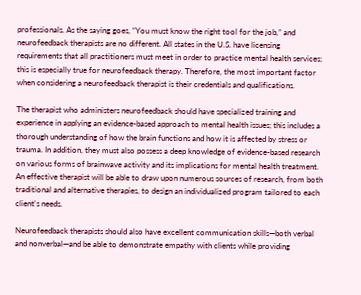professionals. As the saying goes, “You must know the right tool for the job,” and neurofeedback therapists are no different. All states in the U.S. have licensing requirements that all practitioners must meet in order to practice mental health services; this is especially true for neurofeedback therapy. Therefore, the most important factor when considering a neurofeedback therapist is their credentials and qualifications.

The therapist who administers neurofeedback should have specialized training and experience in applying an evidence-based approach to mental health issues; this includes a thorough understanding of how the brain functions and how it is affected by stress or trauma. In addition, they must also possess a deep knowledge of evidence-based research on various forms of brainwave activity and its implications for mental health treatment. An effective therapist will be able to draw upon numerous sources of research, from both traditional and alternative therapies, to design an individualized program tailored to each client's needs.

Neurofeedback therapists should also have excellent communication skills—both verbal and nonverbal—and be able to demonstrate empathy with clients while providing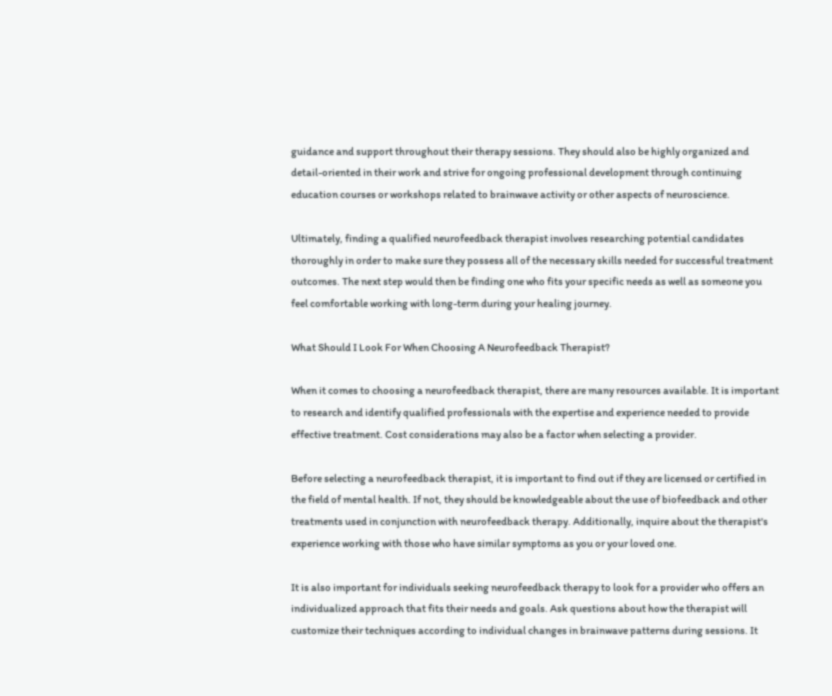guidance and support throughout their therapy sessions. They should also be highly organized and detail-oriented in their work and strive for ongoing professional development through continuing education courses or workshops related to brainwave activity or other aspects of neuroscience.

Ultimately, finding a qualified neurofeedback therapist involves researching potential candidates thoroughly in order to make sure they possess all of the necessary skills needed for successful treatment outcomes. The next step would then be finding one who fits your specific needs as well as someone you feel comfortable working with long-term during your healing journey.

What Should I Look For When Choosing A Neurofeedback Therapist?

When it comes to choosing a neurofeedback therapist, there are many resources available. It is important to research and identify qualified professionals with the expertise and experience needed to provide effective treatment. Cost considerations may also be a factor when selecting a provider.

Before selecting a neurofeedback therapist, it is important to find out if they are licensed or certified in the field of mental health. If not, they should be knowledgeable about the use of biofeedback and other treatments used in conjunction with neurofeedback therapy. Additionally, inquire about the therapist's experience working with those who have similar symptoms as you or your loved one.

It is also important for individuals seeking neurofeedback therapy to look for a provider who offers an individualized approach that fits their needs and goals. Ask questions about how the therapist will customize their techniques according to individual changes in brainwave patterns during sessions. It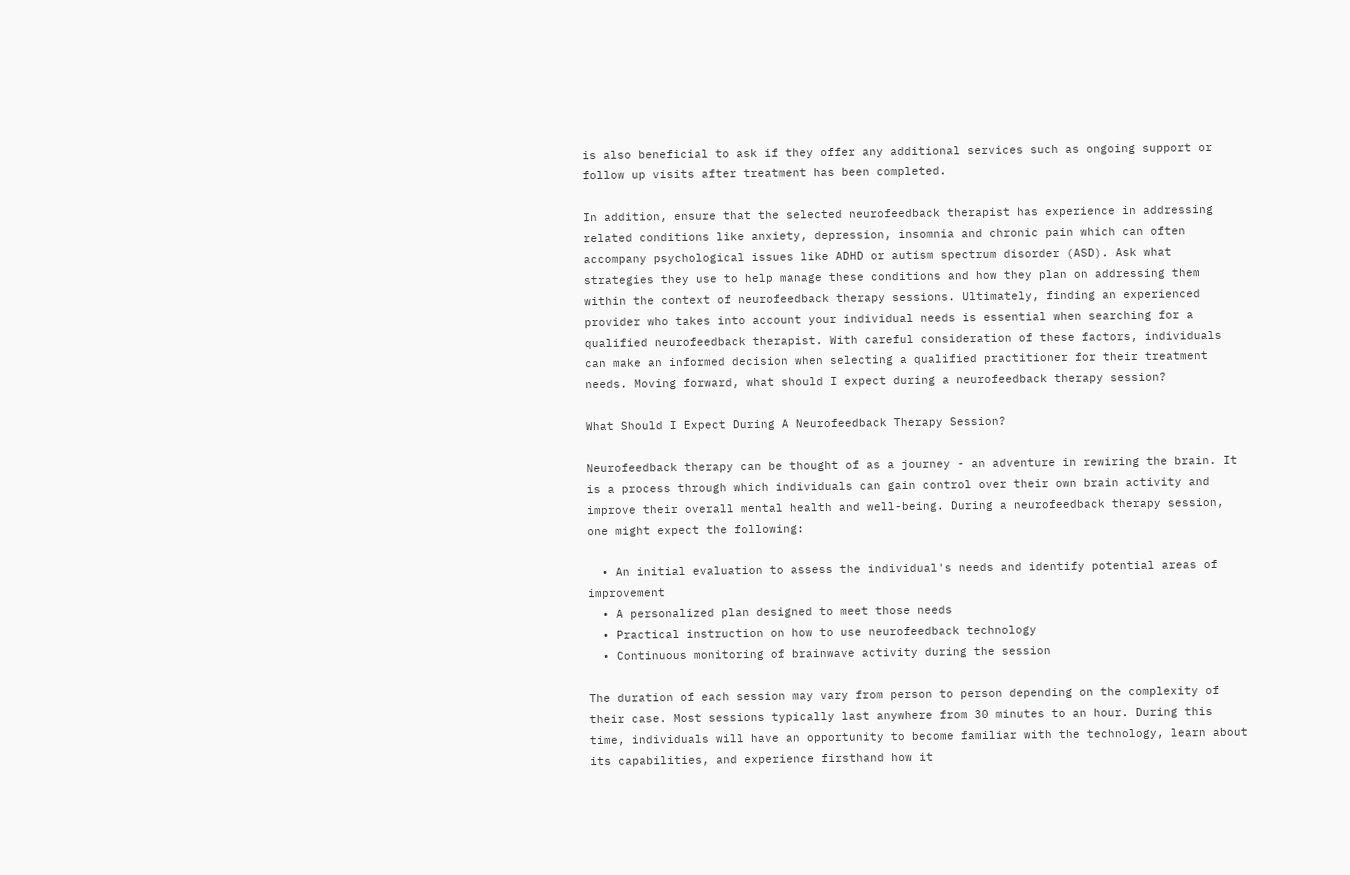is also beneficial to ask if they offer any additional services such as ongoing support or follow up visits after treatment has been completed.

In addition, ensure that the selected neurofeedback therapist has experience in addressing related conditions like anxiety, depression, insomnia and chronic pain which can often accompany psychological issues like ADHD or autism spectrum disorder (ASD). Ask what strategies they use to help manage these conditions and how they plan on addressing them within the context of neurofeedback therapy sessions. Ultimately, finding an experienced provider who takes into account your individual needs is essential when searching for a qualified neurofeedback therapist. With careful consideration of these factors, individuals can make an informed decision when selecting a qualified practitioner for their treatment needs. Moving forward, what should I expect during a neurofeedback therapy session?

What Should I Expect During A Neurofeedback Therapy Session?

Neurofeedback therapy can be thought of as a journey - an adventure in rewiring the brain. It is a process through which individuals can gain control over their own brain activity and improve their overall mental health and well-being. During a neurofeedback therapy session, one might expect the following:

  • An initial evaluation to assess the individual's needs and identify potential areas of improvement
  • A personalized plan designed to meet those needs
  • Practical instruction on how to use neurofeedback technology
  • Continuous monitoring of brainwave activity during the session

The duration of each session may vary from person to person depending on the complexity of their case. Most sessions typically last anywhere from 30 minutes to an hour. During this time, individuals will have an opportunity to become familiar with the technology, learn about its capabilities, and experience firsthand how it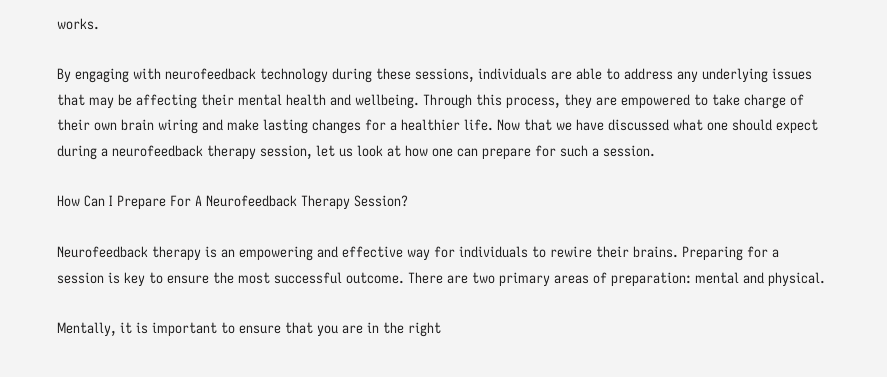works.

By engaging with neurofeedback technology during these sessions, individuals are able to address any underlying issues that may be affecting their mental health and wellbeing. Through this process, they are empowered to take charge of their own brain wiring and make lasting changes for a healthier life. Now that we have discussed what one should expect during a neurofeedback therapy session, let us look at how one can prepare for such a session.

How Can I Prepare For A Neurofeedback Therapy Session?

Neurofeedback therapy is an empowering and effective way for individuals to rewire their brains. Preparing for a session is key to ensure the most successful outcome. There are two primary areas of preparation: mental and physical.

Mentally, it is important to ensure that you are in the right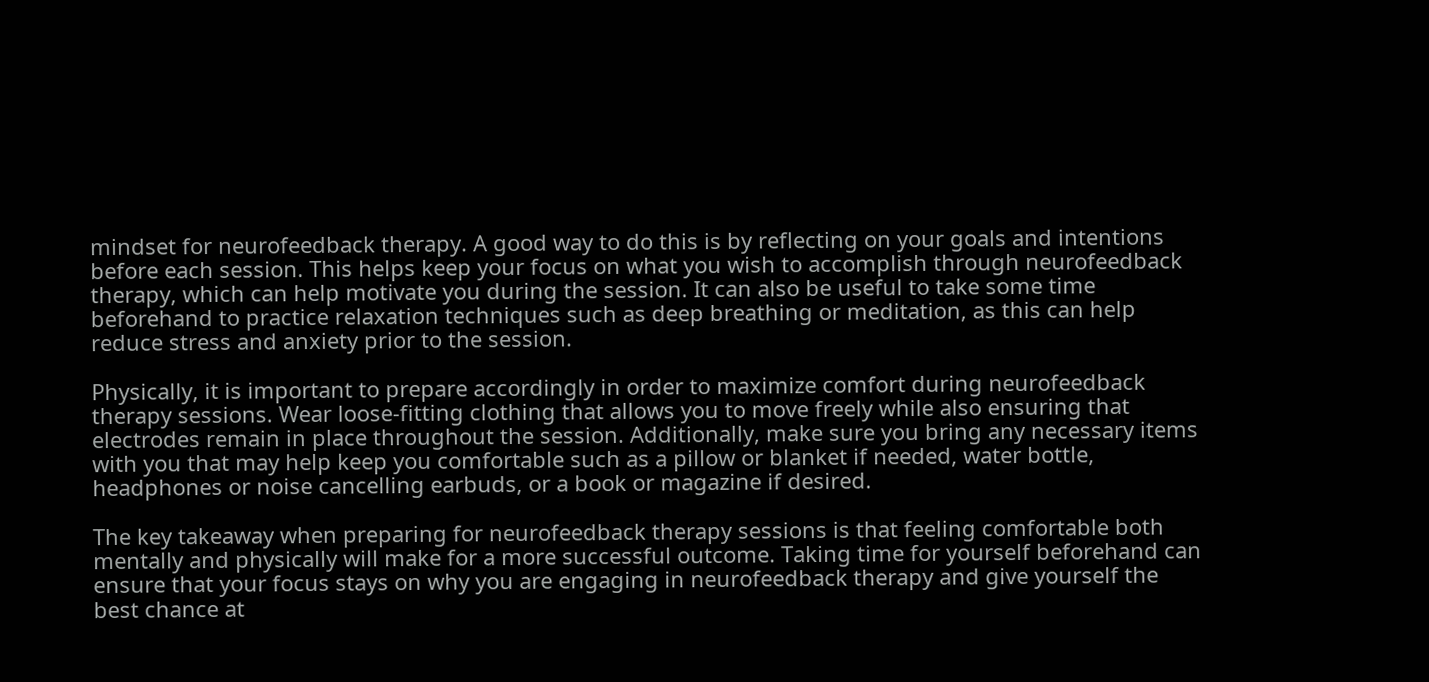mindset for neurofeedback therapy. A good way to do this is by reflecting on your goals and intentions before each session. This helps keep your focus on what you wish to accomplish through neurofeedback therapy, which can help motivate you during the session. It can also be useful to take some time beforehand to practice relaxation techniques such as deep breathing or meditation, as this can help reduce stress and anxiety prior to the session.

Physically, it is important to prepare accordingly in order to maximize comfort during neurofeedback therapy sessions. Wear loose-fitting clothing that allows you to move freely while also ensuring that electrodes remain in place throughout the session. Additionally, make sure you bring any necessary items with you that may help keep you comfortable such as a pillow or blanket if needed, water bottle, headphones or noise cancelling earbuds, or a book or magazine if desired.

The key takeaway when preparing for neurofeedback therapy sessions is that feeling comfortable both mentally and physically will make for a more successful outcome. Taking time for yourself beforehand can ensure that your focus stays on why you are engaging in neurofeedback therapy and give yourself the best chance at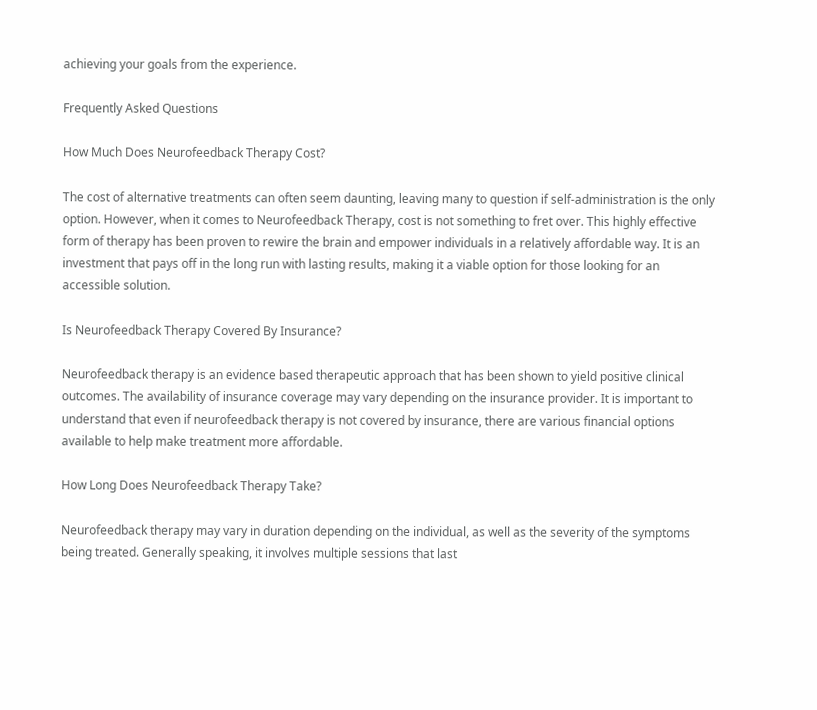achieving your goals from the experience.

Frequently Asked Questions

How Much Does Neurofeedback Therapy Cost?

The cost of alternative treatments can often seem daunting, leaving many to question if self-administration is the only option. However, when it comes to Neurofeedback Therapy, cost is not something to fret over. This highly effective form of therapy has been proven to rewire the brain and empower individuals in a relatively affordable way. It is an investment that pays off in the long run with lasting results, making it a viable option for those looking for an accessible solution.

Is Neurofeedback Therapy Covered By Insurance?

Neurofeedback therapy is an evidence based therapeutic approach that has been shown to yield positive clinical outcomes. The availability of insurance coverage may vary depending on the insurance provider. It is important to understand that even if neurofeedback therapy is not covered by insurance, there are various financial options available to help make treatment more affordable.

How Long Does Neurofeedback Therapy Take?

Neurofeedback therapy may vary in duration depending on the individual, as well as the severity of the symptoms being treated. Generally speaking, it involves multiple sessions that last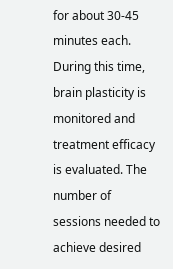for about 30-45 minutes each. During this time, brain plasticity is monitored and treatment efficacy is evaluated. The number of sessions needed to achieve desired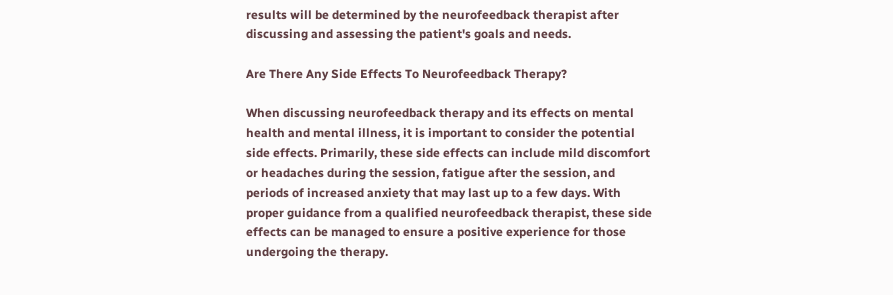results will be determined by the neurofeedback therapist after discussing and assessing the patient's goals and needs.

Are There Any Side Effects To Neurofeedback Therapy?

When discussing neurofeedback therapy and its effects on mental health and mental illness, it is important to consider the potential side effects. Primarily, these side effects can include mild discomfort or headaches during the session, fatigue after the session, and periods of increased anxiety that may last up to a few days. With proper guidance from a qualified neurofeedback therapist, these side effects can be managed to ensure a positive experience for those undergoing the therapy.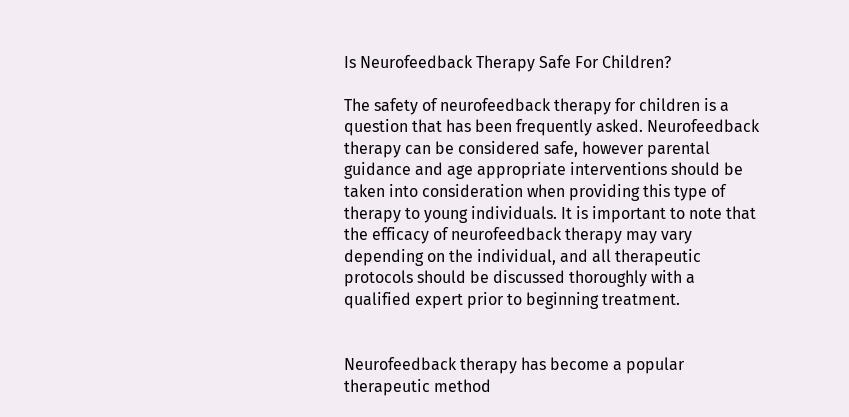Is Neurofeedback Therapy Safe For Children?

The safety of neurofeedback therapy for children is a question that has been frequently asked. Neurofeedback therapy can be considered safe, however parental guidance and age appropriate interventions should be taken into consideration when providing this type of therapy to young individuals. It is important to note that the efficacy of neurofeedback therapy may vary depending on the individual, and all therapeutic protocols should be discussed thoroughly with a qualified expert prior to beginning treatment.


Neurofeedback therapy has become a popular therapeutic method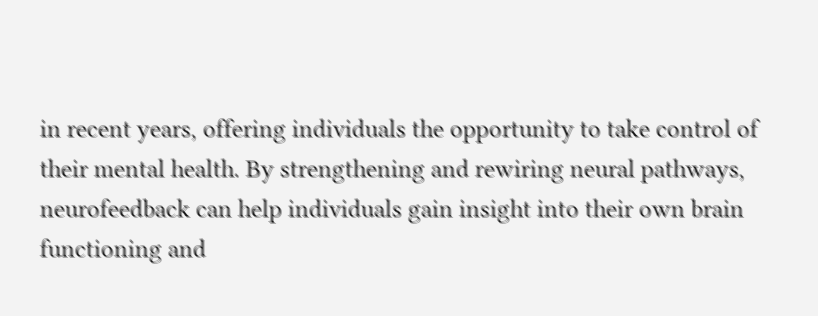in recent years, offering individuals the opportunity to take control of their mental health. By strengthening and rewiring neural pathways, neurofeedback can help individuals gain insight into their own brain functioning and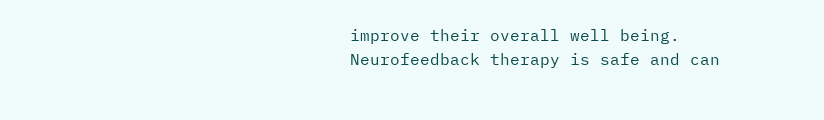improve their overall well being. Neurofeedback therapy is safe and can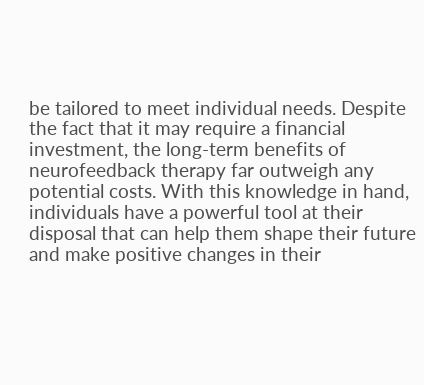be tailored to meet individual needs. Despite the fact that it may require a financial investment, the long-term benefits of neurofeedback therapy far outweigh any potential costs. With this knowledge in hand, individuals have a powerful tool at their disposal that can help them shape their future and make positive changes in their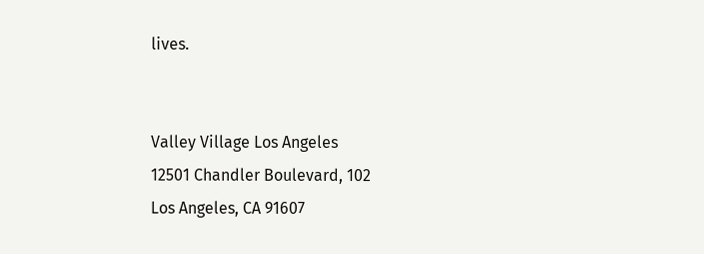lives.


Valley Village Los Angeles
12501 Chandler Boulevard, 102
Los Angeles, CA 91607